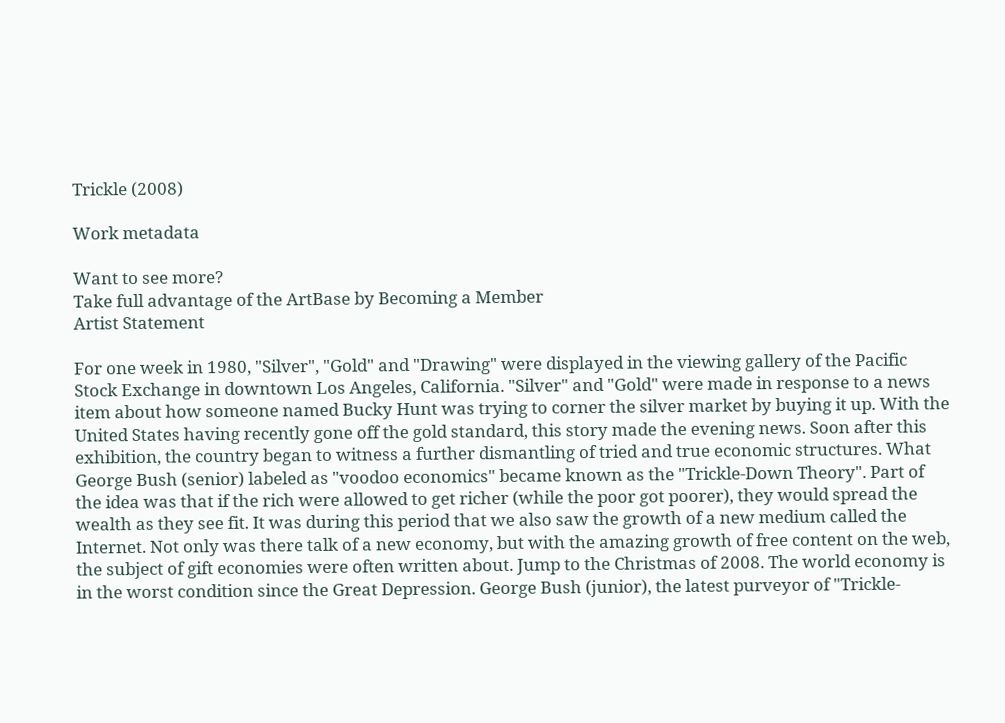Trickle (2008)

Work metadata

Want to see more?
Take full advantage of the ArtBase by Becoming a Member
Artist Statement

For one week in 1980, "Silver", "Gold" and "Drawing" were displayed in the viewing gallery of the Pacific Stock Exchange in downtown Los Angeles, California. "Silver" and "Gold" were made in response to a news item about how someone named Bucky Hunt was trying to corner the silver market by buying it up. With the United States having recently gone off the gold standard, this story made the evening news. Soon after this exhibition, the country began to witness a further dismantling of tried and true economic structures. What George Bush (senior) labeled as "voodoo economics" became known as the "Trickle-Down Theory". Part of the idea was that if the rich were allowed to get richer (while the poor got poorer), they would spread the wealth as they see fit. It was during this period that we also saw the growth of a new medium called the Internet. Not only was there talk of a new economy, but with the amazing growth of free content on the web, the subject of gift economies were often written about. Jump to the Christmas of 2008. The world economy is in the worst condition since the Great Depression. George Bush (junior), the latest purveyor of "Trickle-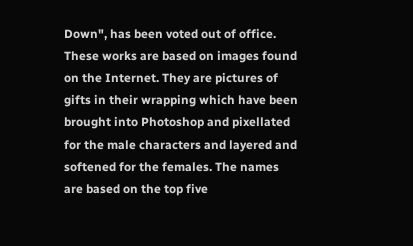Down", has been voted out of office. These works are based on images found on the Internet. They are pictures of gifts in their wrapping which have been brought into Photoshop and pixellated for the male characters and layered and softened for the females. The names are based on the top five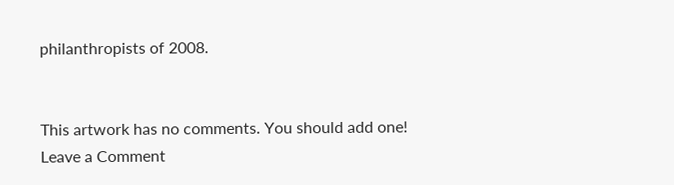philanthropists of 2008.


This artwork has no comments. You should add one!
Leave a Comment